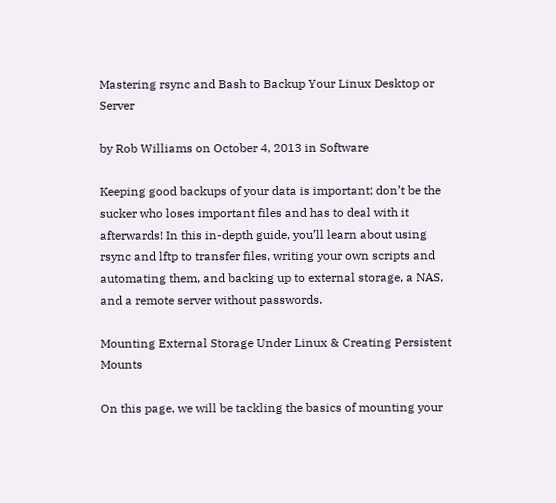Mastering rsync and Bash to Backup Your Linux Desktop or Server

by Rob Williams on October 4, 2013 in Software

Keeping good backups of your data is important; don’t be the sucker who loses important files and has to deal with it afterwards! In this in-depth guide, you’ll learn about using rsync and lftp to transfer files, writing your own scripts and automating them, and backing up to external storage, a NAS, and a remote server without passwords.

Mounting External Storage Under Linux & Creating Persistent Mounts

On this page, we will be tackling the basics of mounting your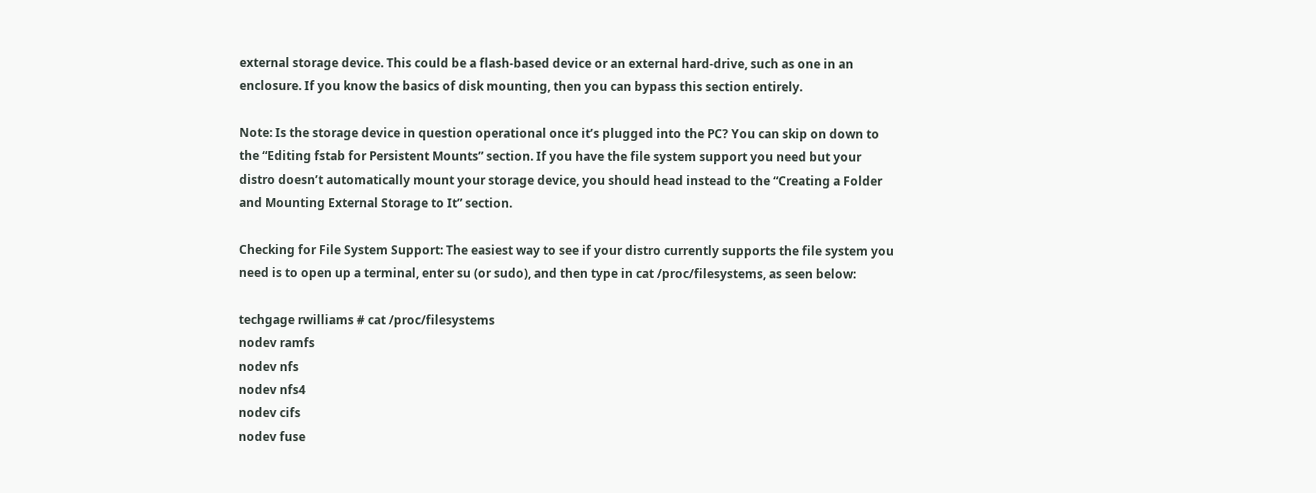external storage device. This could be a flash-based device or an external hard-drive, such as one in an enclosure. If you know the basics of disk mounting, then you can bypass this section entirely.

Note: Is the storage device in question operational once it’s plugged into the PC? You can skip on down to the “Editing fstab for Persistent Mounts” section. If you have the file system support you need but your distro doesn’t automatically mount your storage device, you should head instead to the “Creating a Folder and Mounting External Storage to It” section.

Checking for File System Support: The easiest way to see if your distro currently supports the file system you need is to open up a terminal, enter su (or sudo), and then type in cat /proc/filesystems, as seen below:

techgage rwilliams # cat /proc/filesystems
nodev ramfs
nodev nfs
nodev nfs4
nodev cifs
nodev fuse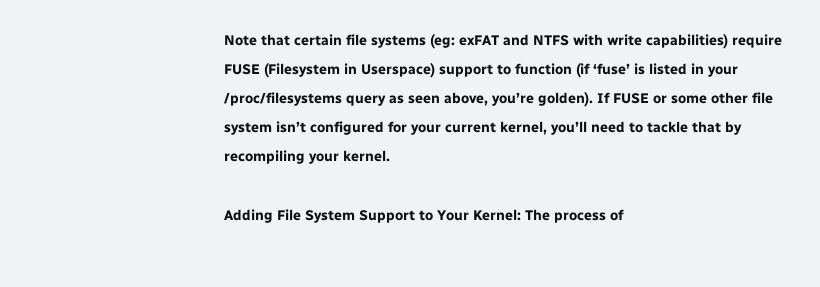Note that certain file systems (eg: exFAT and NTFS with write capabilities) require FUSE (Filesystem in Userspace) support to function (if ‘fuse’ is listed in your /proc/filesystems query as seen above, you’re golden). If FUSE or some other file system isn’t configured for your current kernel, you’ll need to tackle that by recompiling your kernel.

Adding File System Support to Your Kernel: The process of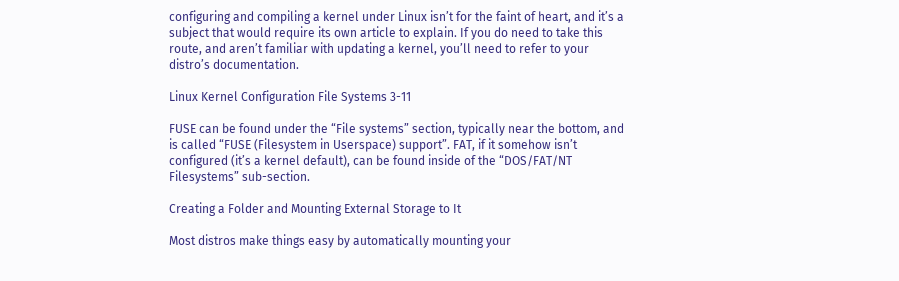configuring and compiling a kernel under Linux isn’t for the faint of heart, and it’s a subject that would require its own article to explain. If you do need to take this route, and aren’t familiar with updating a kernel, you’ll need to refer to your distro’s documentation.

Linux Kernel Configuration File Systems 3-11

FUSE can be found under the “File systems” section, typically near the bottom, and is called “FUSE (Filesystem in Userspace) support”. FAT, if it somehow isn’t configured (it’s a kernel default), can be found inside of the “DOS/FAT/NT Filesystems” sub-section.

Creating a Folder and Mounting External Storage to It

Most distros make things easy by automatically mounting your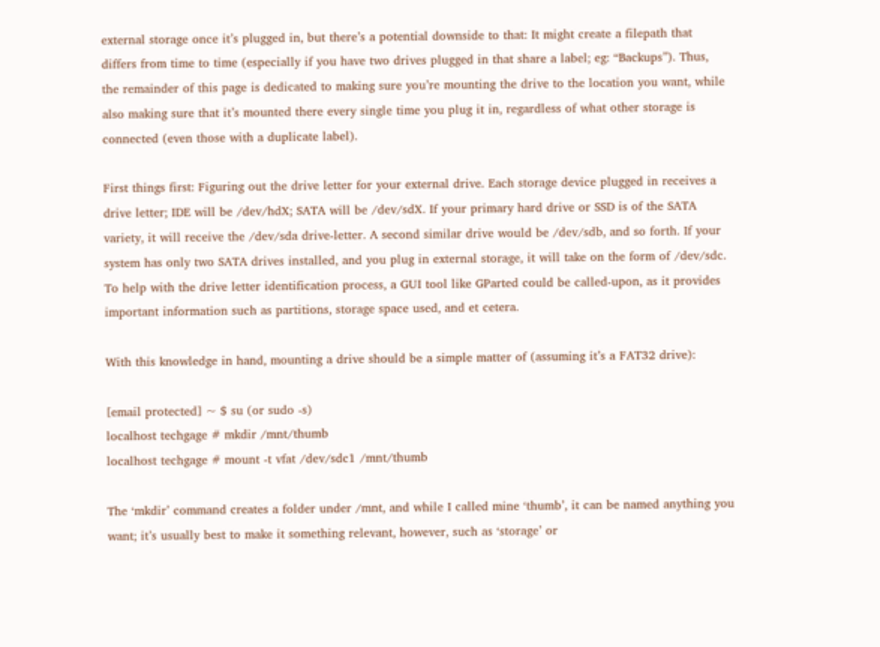external storage once it’s plugged in, but there’s a potential downside to that: It might create a filepath that differs from time to time (especially if you have two drives plugged in that share a label; eg: “Backups”). Thus, the remainder of this page is dedicated to making sure you’re mounting the drive to the location you want, while also making sure that it’s mounted there every single time you plug it in, regardless of what other storage is connected (even those with a duplicate label).

First things first: Figuring out the drive letter for your external drive. Each storage device plugged in receives a drive letter; IDE will be /dev/hdX; SATA will be /dev/sdX. If your primary hard drive or SSD is of the SATA variety, it will receive the /dev/sda drive-letter. A second similar drive would be /dev/sdb, and so forth. If your system has only two SATA drives installed, and you plug in external storage, it will take on the form of /dev/sdc. To help with the drive letter identification process, a GUI tool like GParted could be called-upon, as it provides important information such as partitions, storage space used, and et cetera.

With this knowledge in hand, mounting a drive should be a simple matter of (assuming it’s a FAT32 drive):

[email protected] ~ $ su (or sudo -s)
localhost techgage # mkdir /mnt/thumb
localhost techgage # mount -t vfat /dev/sdc1 /mnt/thumb

The ‘mkdir’ command creates a folder under /mnt, and while I called mine ‘thumb’, it can be named anything you want; it’s usually best to make it something relevant, however, such as ‘storage’ or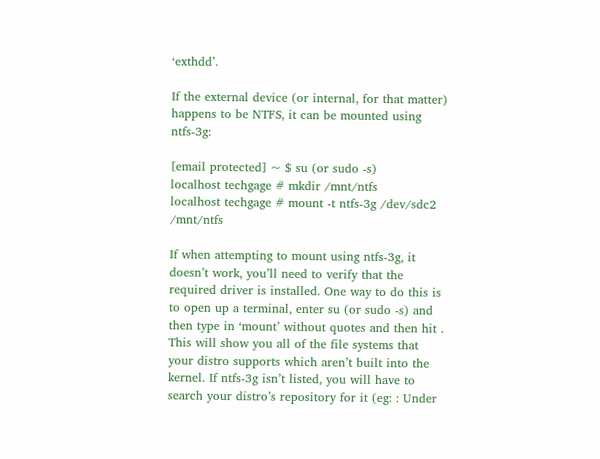‘exthdd’.

If the external device (or internal, for that matter) happens to be NTFS, it can be mounted using ntfs-3g:

[email protected] ~ $ su (or sudo -s)
localhost techgage # mkdir /mnt/ntfs
localhost techgage # mount -t ntfs-3g /dev/sdc2 /mnt/ntfs

If when attempting to mount using ntfs-3g, it doesn’t work, you’ll need to verify that the required driver is installed. One way to do this is to open up a terminal, enter su (or sudo -s) and then type in ‘mount’ without quotes and then hit . This will show you all of the file systems that your distro supports which aren’t built into the kernel. If ntfs-3g isn’t listed, you will have to search your distro’s repository for it (eg: : Under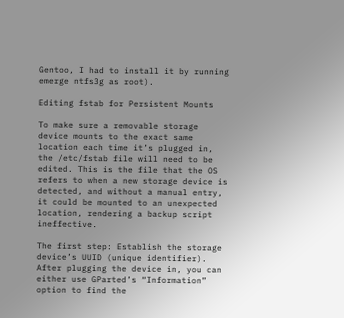Gentoo, I had to install it by running emerge ntfs3g as root).

Editing fstab for Persistent Mounts

To make sure a removable storage device mounts to the exact same location each time it’s plugged in, the /etc/fstab file will need to be edited. This is the file that the OS refers to when a new storage device is detected, and without a manual entry, it could be mounted to an unexpected location, rendering a backup script ineffective.

The first step: Establish the storage device’s UUID (unique identifier). After plugging the device in, you can either use GParted’s “Information” option to find the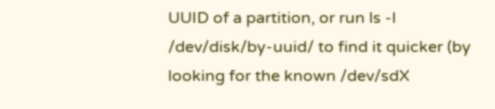UUID of a partition, or run ls -l /dev/disk/by-uuid/ to find it quicker (by looking for the known /dev/sdX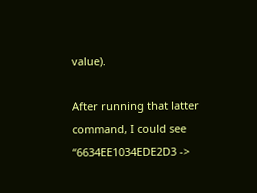value).

After running that latter command, I could see “6634EE1034EDE2D3 ->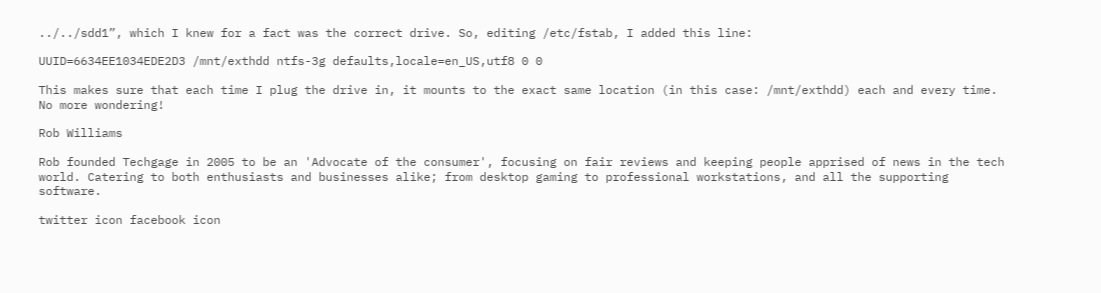../../sdd1”, which I knew for a fact was the correct drive. So, editing /etc/fstab, I added this line:

UUID=6634EE1034EDE2D3 /mnt/exthdd ntfs-3g defaults,locale=en_US,utf8 0 0

This makes sure that each time I plug the drive in, it mounts to the exact same location (in this case: /mnt/exthdd) each and every time. No more wondering!

Rob Williams

Rob founded Techgage in 2005 to be an 'Advocate of the consumer', focusing on fair reviews and keeping people apprised of news in the tech world. Catering to both enthusiasts and businesses alike; from desktop gaming to professional workstations, and all the supporting software.

twitter icon facebook icon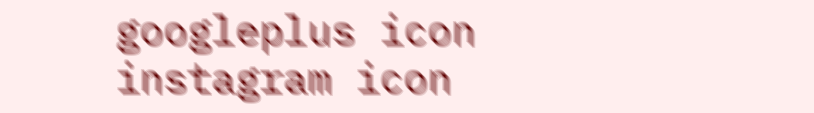googleplus icon instagram icon